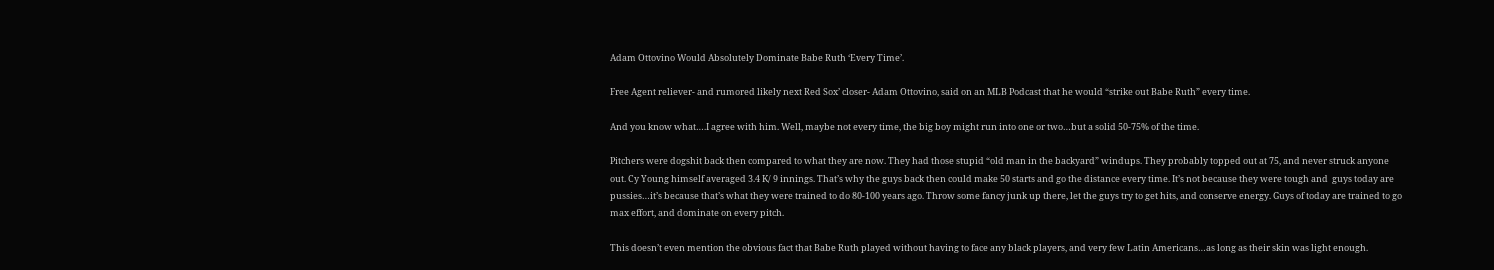Adam Ottovino Would Absolutely Dominate Babe Ruth ‘Every Time’.

Free Agent reliever- and rumored likely next Red Sox’ closer- Adam Ottovino, said on an MLB Podcast that he would “strike out Babe Ruth” every time.

And you know what….I agree with him. Well, maybe not every time, the big boy might run into one or two…but a solid 50-75% of the time.

Pitchers were dogshit back then compared to what they are now. They had those stupid “old man in the backyard” windups. They probably topped out at 75, and never struck anyone out. Cy Young himself averaged 3.4 K/ 9 innings. That’s why the guys back then could make 50 starts and go the distance every time. It’s not because they were tough and  guys today are pussies…it’s because that’s what they were trained to do 80-100 years ago. Throw some fancy junk up there, let the guys try to get hits, and conserve energy. Guys of today are trained to go max effort, and dominate on every pitch.

This doesn’t even mention the obvious fact that Babe Ruth played without having to face any black players, and very few Latin Americans…as long as their skin was light enough.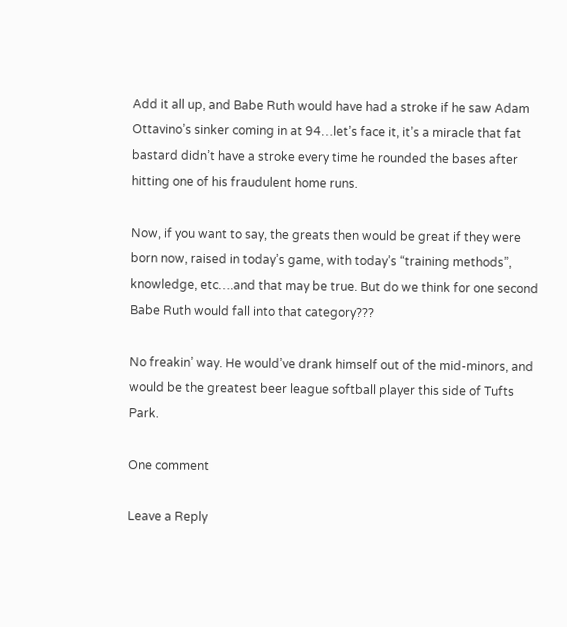Add it all up, and Babe Ruth would have had a stroke if he saw Adam Ottavino’s sinker coming in at 94…let’s face it, it’s a miracle that fat bastard didn’t have a stroke every time he rounded the bases after hitting one of his fraudulent home runs.

Now, if you want to say, the greats then would be great if they were born now, raised in today’s game, with today’s “training methods”, knowledge, etc….and that may be true. But do we think for one second Babe Ruth would fall into that category???

No freakin’ way. He would’ve drank himself out of the mid-minors, and would be the greatest beer league softball player this side of Tufts Park.

One comment

Leave a Reply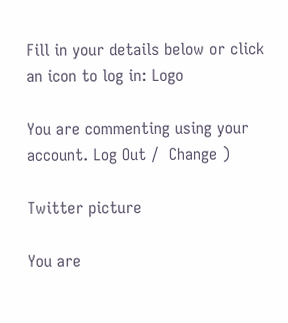Fill in your details below or click an icon to log in: Logo

You are commenting using your account. Log Out /  Change )

Twitter picture

You are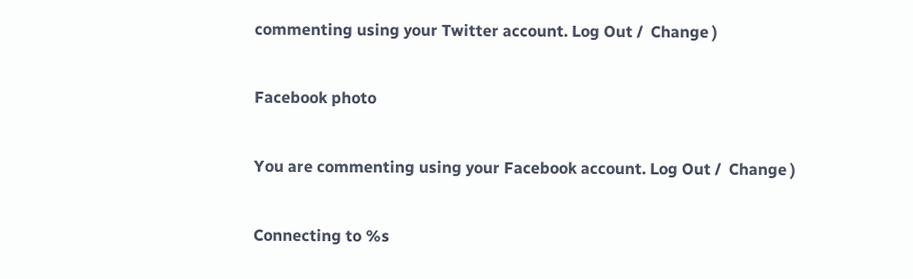commenting using your Twitter account. Log Out /  Change )

Facebook photo

You are commenting using your Facebook account. Log Out /  Change )

Connecting to %s